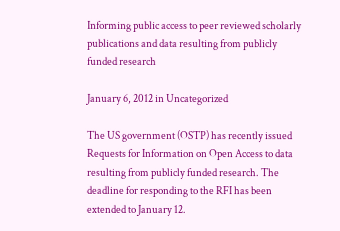Informing public access to peer reviewed scholarly publications and data resulting from publicly funded research

January 6, 2012 in Uncategorized

The US government (OSTP) has recently issued Requests for Information on Open Access to data resulting from publicly funded research. The deadline for responding to the RFI has been extended to January 12.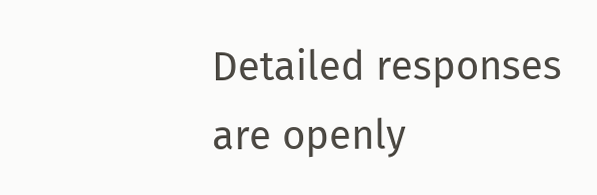Detailed responses are openly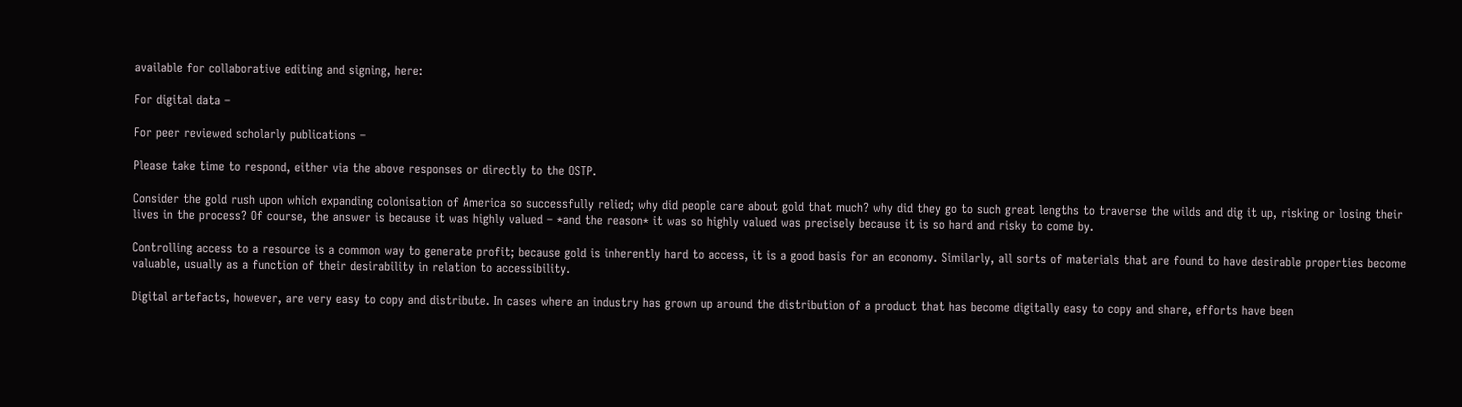available for collaborative editing and signing, here:

For digital data –

For peer reviewed scholarly publications –

Please take time to respond, either via the above responses or directly to the OSTP.

Consider the gold rush upon which expanding colonisation of America so successfully relied; why did people care about gold that much? why did they go to such great lengths to traverse the wilds and dig it up, risking or losing their lives in the process? Of course, the answer is because it was highly valued – *and the reason* it was so highly valued was precisely because it is so hard and risky to come by.

Controlling access to a resource is a common way to generate profit; because gold is inherently hard to access, it is a good basis for an economy. Similarly, all sorts of materials that are found to have desirable properties become valuable, usually as a function of their desirability in relation to accessibility.

Digital artefacts, however, are very easy to copy and distribute. In cases where an industry has grown up around the distribution of a product that has become digitally easy to copy and share, efforts have been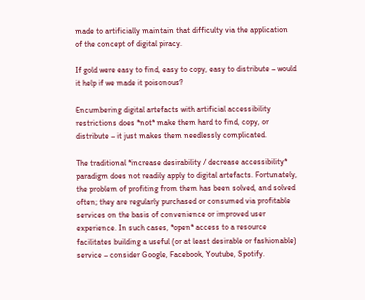made to artificially maintain that difficulty via the application of the concept of digital piracy.

If gold were easy to find, easy to copy, easy to distribute – would it help if we made it poisonous?

Encumbering digital artefacts with artificial accessibility restrictions does *not* make them hard to find, copy, or distribute – it just makes them needlessly complicated.

The traditional *increase desirability / decrease accessibility* paradigm does not readily apply to digital artefacts. Fortunately, the problem of profiting from them has been solved, and solved often; they are regularly purchased or consumed via profitable services on the basis of convenience or improved user experience. In such cases, *open* access to a resource facilitates building a useful (or at least desirable or fashionable) service – consider Google, Facebook, Youtube, Spotify.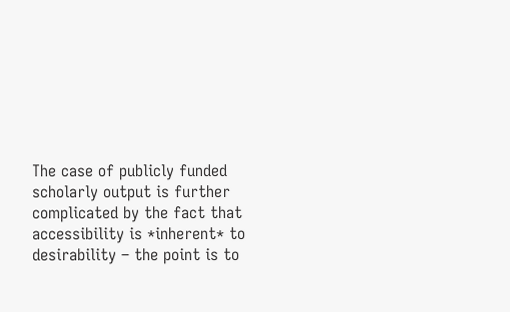The case of publicly funded scholarly output is further complicated by the fact that accessibility is *inherent* to desirability – the point is to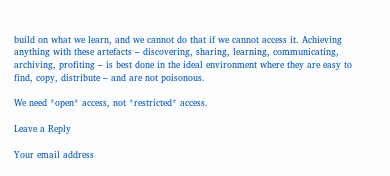build on what we learn, and we cannot do that if we cannot access it. Achieving anything with these artefacts – discovering, sharing, learning, communicating, archiving, profiting – is best done in the ideal environment where they are easy to find, copy, distribute – and are not poisonous.

We need *open* access, not *restricted* access.

Leave a Reply

Your email address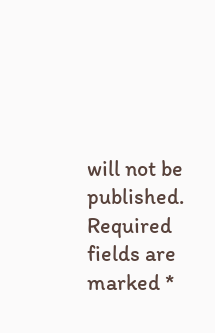will not be published. Required fields are marked *